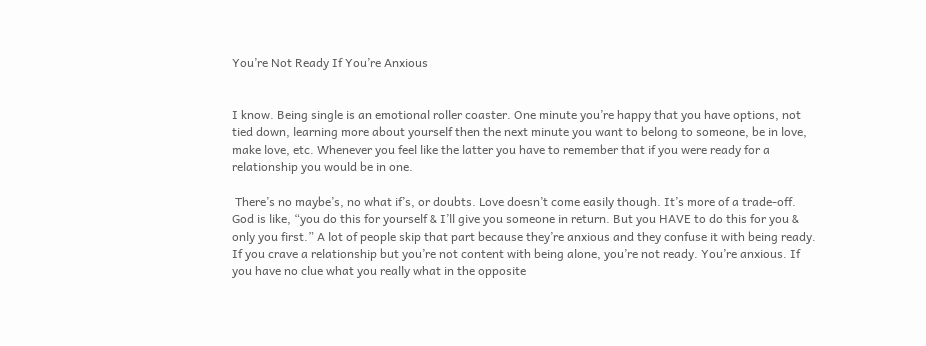You’re Not Ready If You’re Anxious


I know. Being single is an emotional roller coaster. One minute you’re happy that you have options, not tied down, learning more about yourself then the next minute you want to belong to someone, be in love, make love, etc. Whenever you feel like the latter you have to remember that if you were ready for a relationship you would be in one.

 There’s no maybe’s, no what if’s, or doubts. Love doesn’t come easily though. It’s more of a trade-off. God is like, “you do this for yourself & I’ll give you someone in return. But you HAVE to do this for you & only you first.” A lot of people skip that part because they’re anxious and they confuse it with being ready. If you crave a relationship but you’re not content with being alone, you’re not ready. You’re anxious. If you have no clue what you really what in the opposite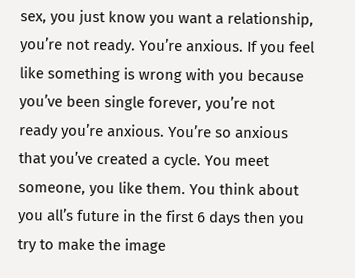sex, you just know you want a relationship, you’re not ready. You’re anxious. If you feel like something is wrong with you because you’ve been single forever, you’re not ready you’re anxious. You’re so anxious that you’ve created a cycle. You meet someone, you like them. You think about you all’s future in the first 6 days then you try to make the image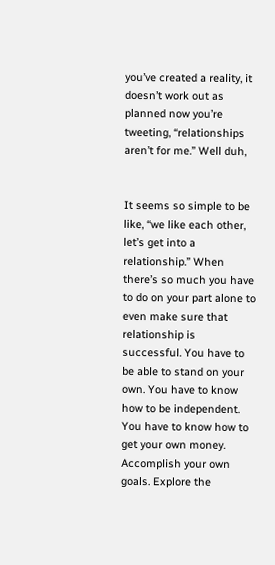you’ve created a reality, it doesn’t work out as planned now you’re tweeting, “relationships aren’t for me.” Well duh,


It seems so simple to be like, “we like each other, let’s get into a relationship.” When there’s so much you have to do on your part alone to even make sure that relationship is successful. You have to be able to stand on your own. You have to know how to be independent. You have to know how to get your own money. Accomplish your own goals. Explore the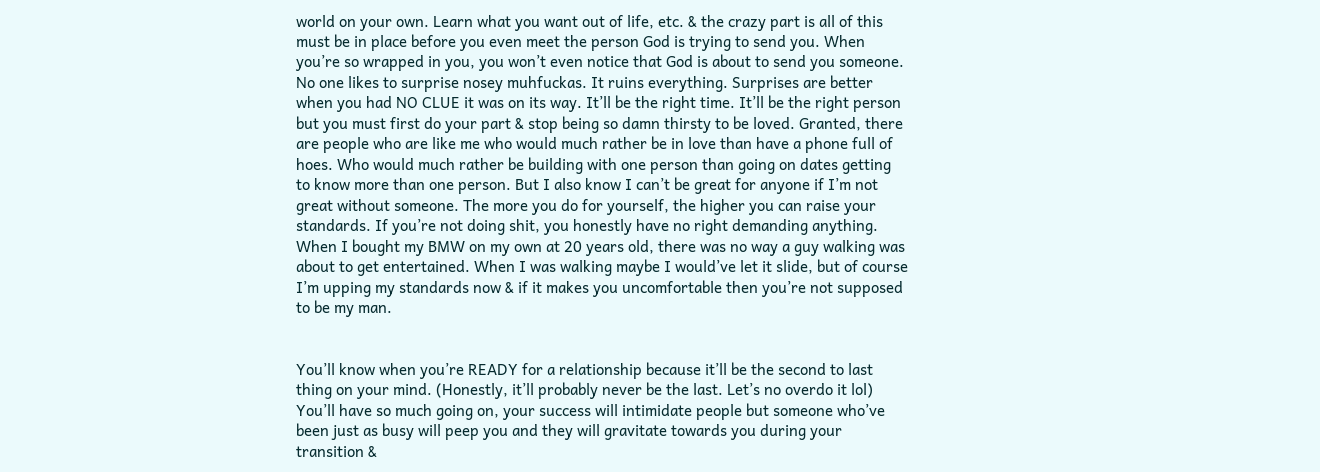world on your own. Learn what you want out of life, etc. & the crazy part is all of this must be in place before you even meet the person God is trying to send you. When you’re so wrapped in you, you won’t even notice that God is about to send you someone. No one likes to surprise nosey muhfuckas. It ruins everything. Surprises are better when you had NO CLUE it was on its way. It’ll be the right time. It’ll be the right person but you must first do your part & stop being so damn thirsty to be loved. Granted, there are people who are like me who would much rather be in love than have a phone full of hoes. Who would much rather be building with one person than going on dates getting to know more than one person. But I also know I can’t be great for anyone if I’m not great without someone. The more you do for yourself, the higher you can raise your standards. If you’re not doing shit, you honestly have no right demanding anything. When I bought my BMW on my own at 20 years old, there was no way a guy walking was about to get entertained. When I was walking maybe I would’ve let it slide, but of course I’m upping my standards now & if it makes you uncomfortable then you’re not supposed to be my man.


You’ll know when you’re READY for a relationship because it’ll be the second to last thing on your mind. (Honestly, it’ll probably never be the last. Let’s no overdo it lol) You’ll have so much going on, your success will intimidate people but someone who’ve been just as busy will peep you and they will gravitate towards you during your transition &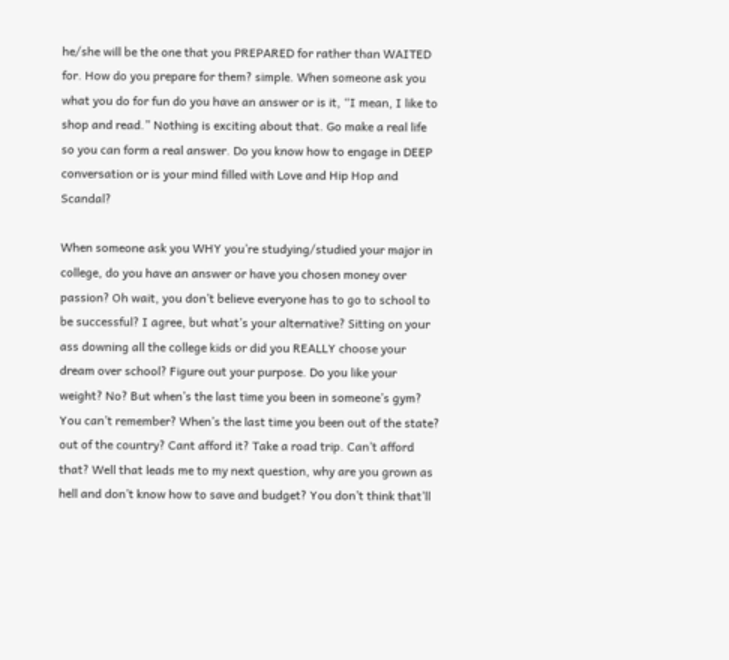he/she will be the one that you PREPARED for rather than WAITED for. How do you prepare for them? simple. When someone ask you what you do for fun do you have an answer or is it, “I mean, I like to shop and read.” Nothing is exciting about that. Go make a real life so you can form a real answer. Do you know how to engage in DEEP conversation or is your mind filled with Love and Hip Hop and Scandal?

When someone ask you WHY you’re studying/studied your major in college, do you have an answer or have you chosen money over passion? Oh wait, you don’t believe everyone has to go to school to be successful? I agree, but what’s your alternative? Sitting on your ass downing all the college kids or did you REALLY choose your dream over school? Figure out your purpose. Do you like your weight? No? But when’s the last time you been in someone’s gym? You can’t remember? When’s the last time you been out of the state? out of the country? Cant afford it? Take a road trip. Can’t afford that? Well that leads me to my next question, why are you grown as hell and don’t know how to save and budget? You don’t think that’ll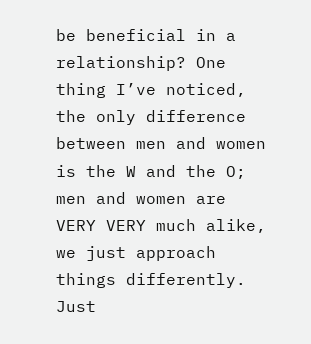be beneficial in a relationship? One thing I’ve noticed, the only difference between men and women is the W and the O; men and women are VERY VERY much alike, we just approach things differently. Just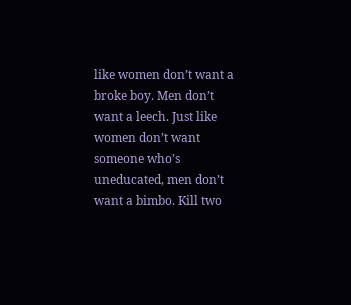like women don’t want a broke boy. Men don’t want a leech. Just like women don’t want someone who’s uneducated, men don’t want a bimbo. Kill two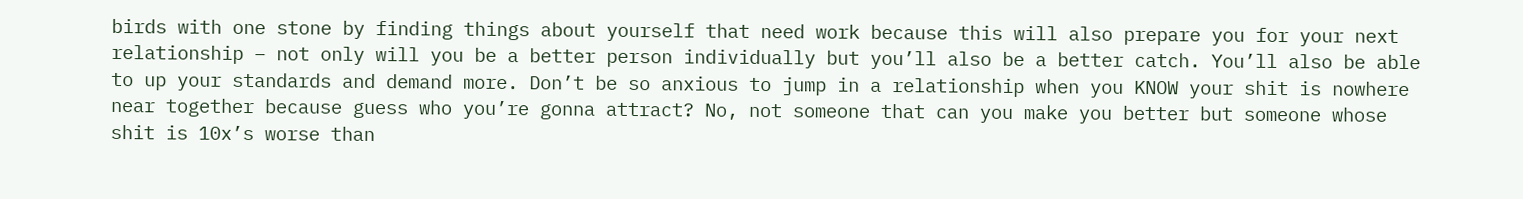birds with one stone by finding things about yourself that need work because this will also prepare you for your next relationship – not only will you be a better person individually but you’ll also be a better catch. You’ll also be able to up your standards and demand more. Don’t be so anxious to jump in a relationship when you KNOW your shit is nowhere near together because guess who you’re gonna attract? No, not someone that can you make you better but someone whose shit is 10x’s worse than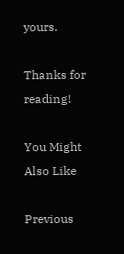yours.

Thanks for reading!

You Might Also Like

Previous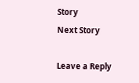Story
Next Story

Leave a Reply